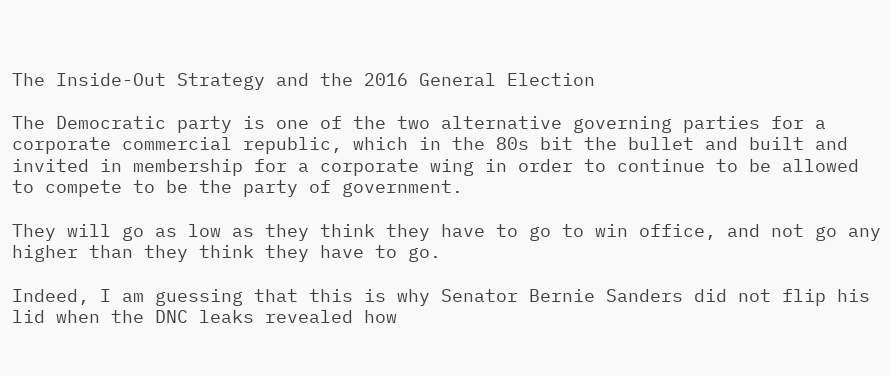The Inside-Out Strategy and the 2016 General Election

The Democratic party is one of the two alternative governing parties for a corporate commercial republic, which in the 80s bit the bullet and built and invited in membership for a corporate wing in order to continue to be allowed to compete to be the party of government.

They will go as low as they think they have to go to win office, and not go any higher than they think they have to go.

Indeed, I am guessing that this is why Senator Bernie Sanders did not flip his lid when the DNC leaks revealed how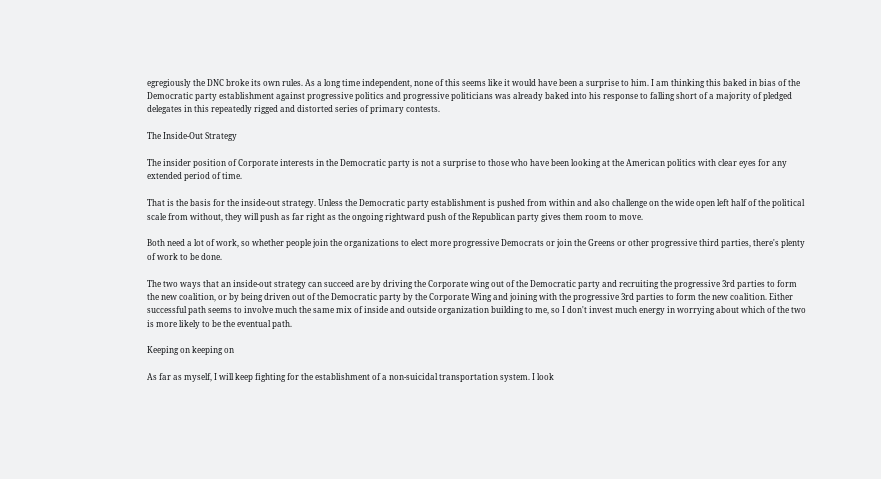egregiously the DNC broke its own rules. As a long time independent, none of this seems like it would have been a surprise to him. I am thinking this baked in bias of the Democratic party establishment against progressive politics and progressive politicians was already baked into his response to falling short of a majority of pledged delegates in this repeatedly rigged and distorted series of primary contests.

The Inside-Out Strategy

The insider position of Corporate interests in the Democratic party is not a surprise to those who have been looking at the American politics with clear eyes for any extended period of time.

That is the basis for the inside-out strategy. Unless the Democratic party establishment is pushed from within and also challenge on the wide open left half of the political scale from without, they will push as far right as the ongoing rightward push of the Republican party gives them room to move.

Both need a lot of work, so whether people join the organizations to elect more progressive Democrats or join the Greens or other progressive third parties, there's plenty of work to be done.

The two ways that an inside-out strategy can succeed are by driving the Corporate wing out of the Democratic party and recruiting the progressive 3rd parties to form the new coalition, or by being driven out of the Democratic party by the Corporate Wing and joining with the progressive 3rd parties to form the new coalition. Either successful path seems to involve much the same mix of inside and outside organization building to me, so I don't invest much energy in worrying about which of the two is more likely to be the eventual path.

Keeping on keeping on

As far as myself, I will keep fighting for the establishment of a non-suicidal transportation system. I look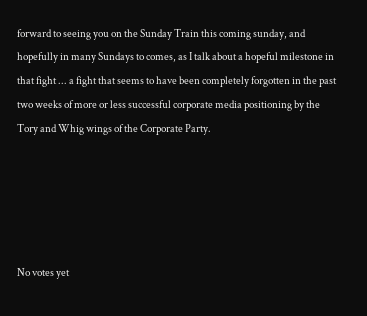forward to seeing you on the Sunday Train this coming sunday, and hopefully in many Sundays to comes, as I talk about a hopeful milestone in that fight ... a fight that seems to have been completely forgotten in the past two weeks of more or less successful corporate media positioning by the Tory and Whig wings of the Corporate Party.





No votes yet